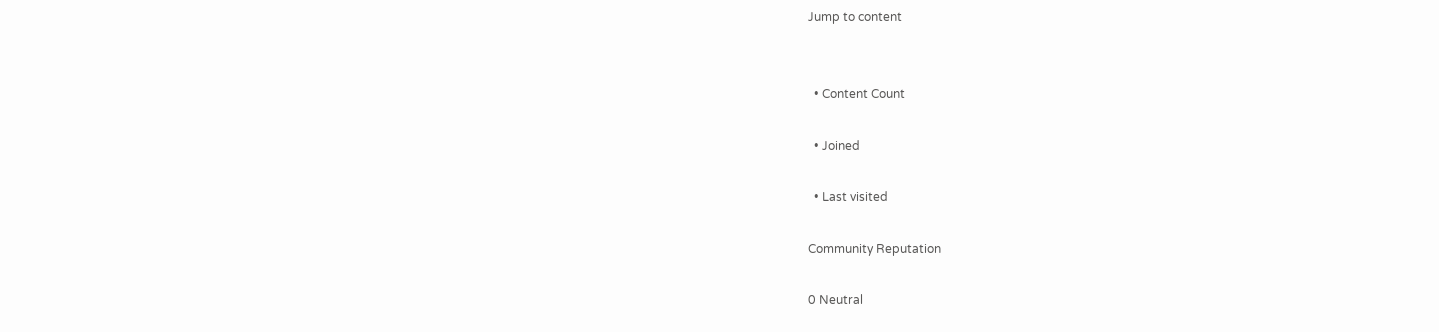Jump to content


  • Content Count

  • Joined

  • Last visited

Community Reputation

0 Neutral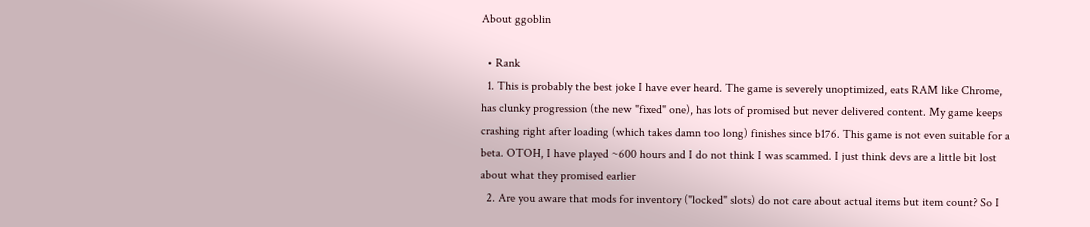About ggoblin

  • Rank
  1. This is probably the best joke I have ever heard. The game is severely unoptimized, eats RAM like Chrome, has clunky progression (the new "fixed" one), has lots of promised but never delivered content. My game keeps crashing right after loading (which takes damn too long) finishes since b176. This game is not even suitable for a beta. OTOH, I have played ~600 hours and I do not think I was scammed. I just think devs are a little bit lost about what they promised earlier
  2. Are you aware that mods for inventory ("locked" slots) do not care about actual items but item count? So I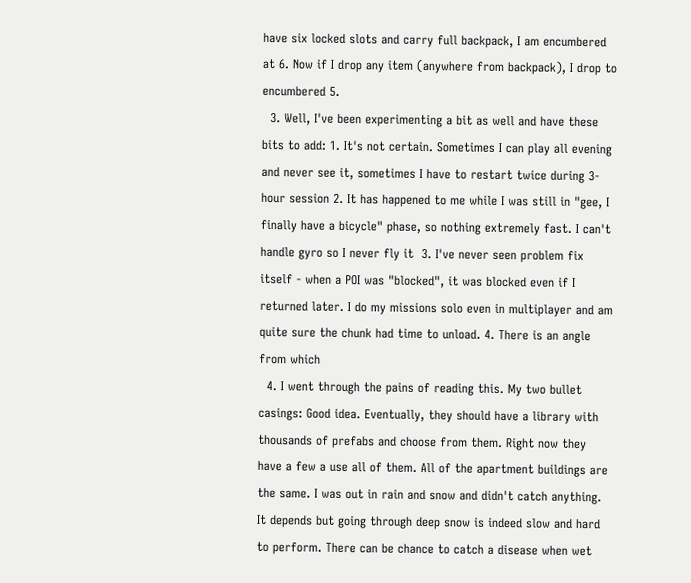have six locked slots and carry full backpack, I am encumbered at 6. Now if I drop any item (anywhere from backpack), I drop to encumbered 5.
  3. Well, I've been experimenting a bit as well and have these bits to add: 1. It's not certain. Sometimes I can play all evening and never see it, sometimes I have to restart twice during 3-hour session 2. It has happened to me while I was still in "gee, I finally have a bicycle" phase, so nothing extremely fast. I can't handle gyro so I never fly it  3. I've never seen problem fix itself - when a POI was "blocked", it was blocked even if I returned later. I do my missions solo even in multiplayer and am quite sure the chunk had time to unload. 4. There is an angle from which
  4. I went through the pains of reading this. My two bullet casings: Good idea. Eventually, they should have a library with thousands of prefabs and choose from them. Right now they have a few a use all of them. All of the apartment buildings are the same. I was out in rain and snow and didn't catch anything. It depends but going through deep snow is indeed slow and hard to perform. There can be chance to catch a disease when wet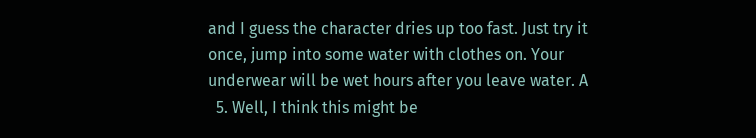and I guess the character dries up too fast. Just try it once, jump into some water with clothes on. Your underwear will be wet hours after you leave water. A
  5. Well, I think this might be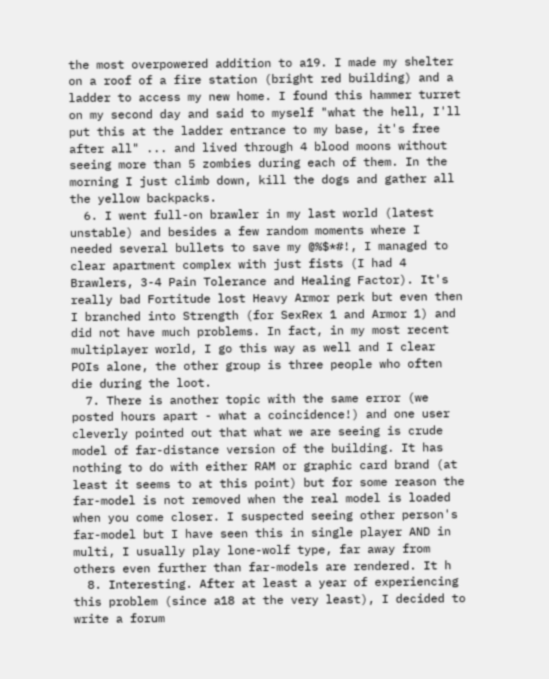the most overpowered addition to a19. I made my shelter on a roof of a fire station (bright red building) and a ladder to access my new home. I found this hammer turret on my second day and said to myself "what the hell, I'll put this at the ladder entrance to my base, it's free after all" ... and lived through 4 blood moons without seeing more than 5 zombies during each of them. In the morning I just climb down, kill the dogs and gather all the yellow backpacks.
  6. I went full-on brawler in my last world (latest unstable) and besides a few random moments where I needed several bullets to save my @%$*#!, I managed to clear apartment complex with just fists (I had 4 Brawlers, 3-4 Pain Tolerance and Healing Factor). It's really bad Fortitude lost Heavy Armor perk but even then I branched into Strength (for SexRex 1 and Armor 1) and did not have much problems. In fact, in my most recent multiplayer world, I go this way as well and I clear POIs alone, the other group is three people who often die during the loot.
  7. There is another topic with the same error (we posted hours apart - what a coincidence!) and one user cleverly pointed out that what we are seeing is crude model of far-distance version of the building. It has nothing to do with either RAM or graphic card brand (at least it seems to at this point) but for some reason the far-model is not removed when the real model is loaded when you come closer. I suspected seeing other person's far-model but I have seen this in single player AND in multi, I usually play lone-wolf type, far away from others even further than far-models are rendered. It h
  8. Interesting. After at least a year of experiencing this problem (since a18 at the very least), I decided to write a forum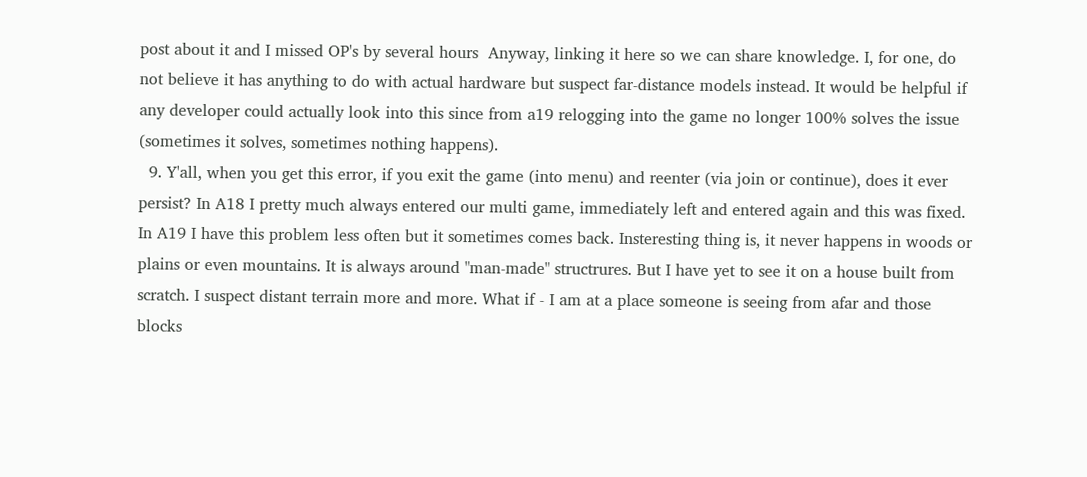post about it and I missed OP's by several hours  Anyway, linking it here so we can share knowledge. I, for one, do not believe it has anything to do with actual hardware but suspect far-distance models instead. It would be helpful if any developer could actually look into this since from a19 relogging into the game no longer 100% solves the issue (sometimes it solves, sometimes nothing happens).
  9. Y'all, when you get this error, if you exit the game (into menu) and reenter (via join or continue), does it ever persist? In A18 I pretty much always entered our multi game, immediately left and entered again and this was fixed. In A19 I have this problem less often but it sometimes comes back. Insteresting thing is, it never happens in woods or plains or even mountains. It is always around "man-made" structrures. But I have yet to see it on a house built from scratch. I suspect distant terrain more and more. What if - I am at a place someone is seeing from afar and those blocks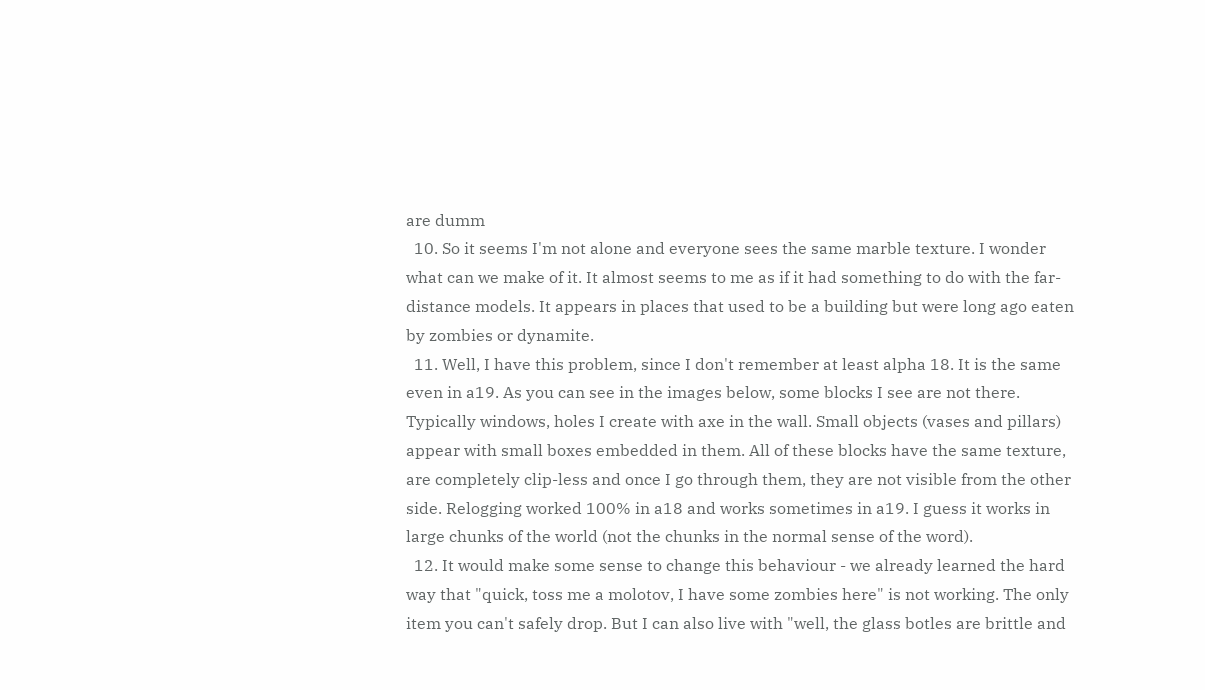are dumm
  10. So it seems I'm not alone and everyone sees the same marble texture. I wonder what can we make of it. It almost seems to me as if it had something to do with the far-distance models. It appears in places that used to be a building but were long ago eaten by zombies or dynamite.
  11. Well, I have this problem, since I don't remember at least alpha 18. It is the same even in a19. As you can see in the images below, some blocks I see are not there. Typically windows, holes I create with axe in the wall. Small objects (vases and pillars) appear with small boxes embedded in them. All of these blocks have the same texture, are completely clip-less and once I go through them, they are not visible from the other side. Relogging worked 100% in a18 and works sometimes in a19. I guess it works in large chunks of the world (not the chunks in the normal sense of the word).
  12. It would make some sense to change this behaviour - we already learned the hard way that "quick, toss me a molotov, I have some zombies here" is not working. The only item you can't safely drop. But I can also live with "well, the glass botles are brittle and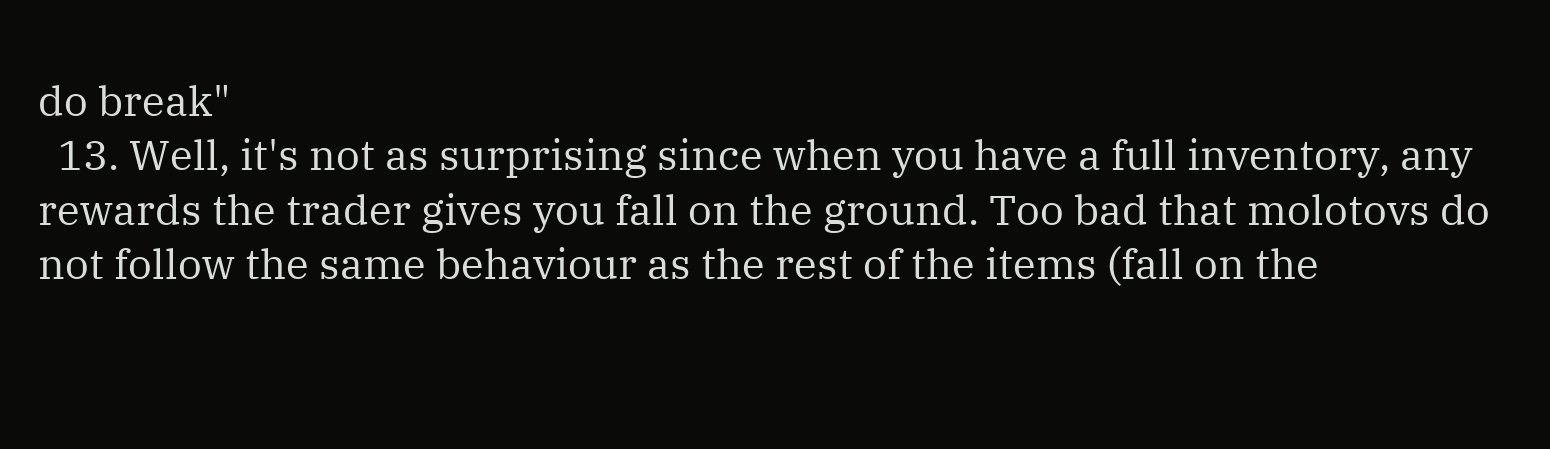do break"
  13. Well, it's not as surprising since when you have a full inventory, any rewards the trader gives you fall on the ground. Too bad that molotovs do not follow the same behaviour as the rest of the items (fall on the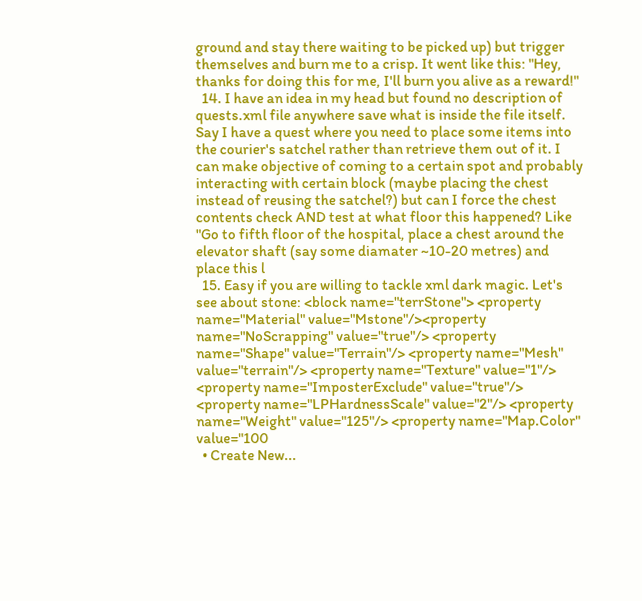ground and stay there waiting to be picked up) but trigger themselves and burn me to a crisp. It went like this: "Hey, thanks for doing this for me, I'll burn you alive as a reward!"
  14. I have an idea in my head but found no description of quests.xml file anywhere save what is inside the file itself. Say I have a quest where you need to place some items into the courier's satchel rather than retrieve them out of it. I can make objective of coming to a certain spot and probably interacting with certain block (maybe placing the chest instead of reusing the satchel?) but can I force the chest contents check AND test at what floor this happened? Like "Go to fifth floor of the hospital, place a chest around the elevator shaft (say some diamater ~10-20 metres) and place this l
  15. Easy if you are willing to tackle xml dark magic. Let's see about stone: <block name="terrStone"> <property name="Material" value="Mstone"/><property name="NoScrapping" value="true"/> <property name="Shape" value="Terrain"/> <property name="Mesh" value="terrain"/> <property name="Texture" value="1"/> <property name="ImposterExclude" value="true"/> <property name="LPHardnessScale" value="2"/> <property name="Weight" value="125"/> <property name="Map.Color" value="100
  • Create New...